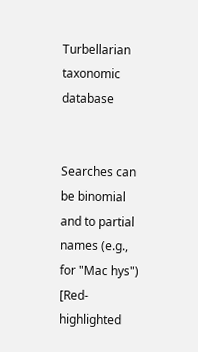Turbellarian taxonomic database


Searches can be binomial and to partial names (e.g., for "Mac hys")
[Red-highlighted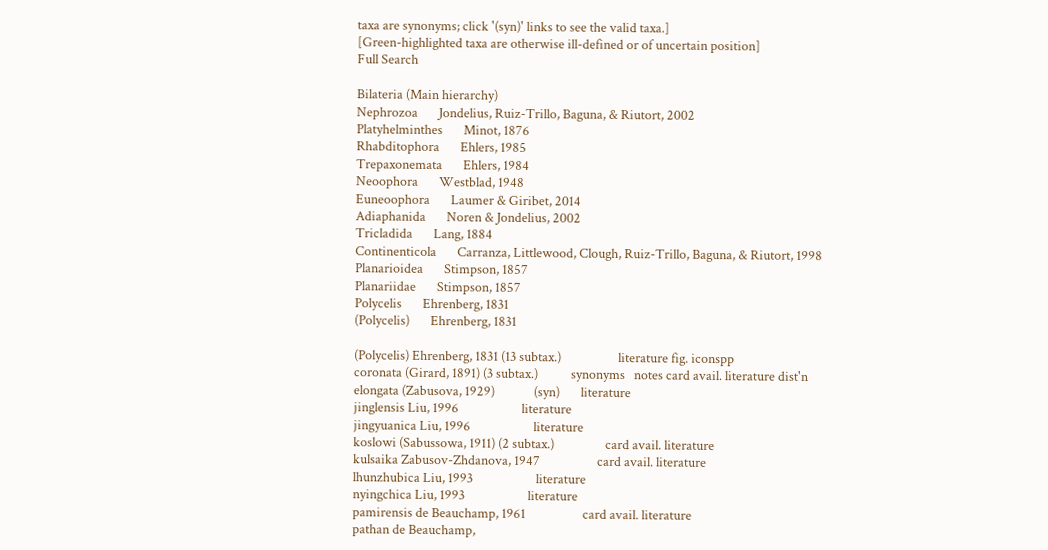taxa are synonyms; click '(syn)' links to see the valid taxa.]
[Green-highlighted taxa are otherwise ill-defined or of uncertain position]
Full Search

Bilateria (Main hierarchy)
Nephrozoa       Jondelius, Ruiz-Trillo, Baguna, & Riutort, 2002
Platyhelminthes       Minot, 1876
Rhabditophora       Ehlers, 1985
Trepaxonemata       Ehlers, 1984
Neoophora       Westblad, 1948
Euneoophora       Laumer & Giribet, 2014
Adiaphanida       Noren & Jondelius, 2002
Tricladida       Lang, 1884
Continenticola       Carranza, Littlewood, Clough, Ruiz-Trillo, Baguna, & Riutort, 1998
Planarioidea       Stimpson, 1857
Planariidae       Stimpson, 1857
Polycelis       Ehrenberg, 1831
(Polycelis)       Ehrenberg, 1831

(Polycelis) Ehrenberg, 1831 (13 subtax.)                   literature fig. iconspp
coronata (Girard, 1891) (3 subtax.)           synonyms   notes card avail. literature dist'n
elongata (Zabusova, 1929)             (syn)       literature
jinglensis Liu, 1996                     literature
jingyuanica Liu, 1996                     literature
koslowi (Sabussowa, 1911) (2 subtax.)                 card avail. literature
kulsaika Zabusov-Zhdanova, 1947                   card avail. literature
lhunzhubica Liu, 1993                     literature
nyingchica Liu, 1993                     literature
pamirensis de Beauchamp, 1961                   card avail. literature
pathan de Beauchamp,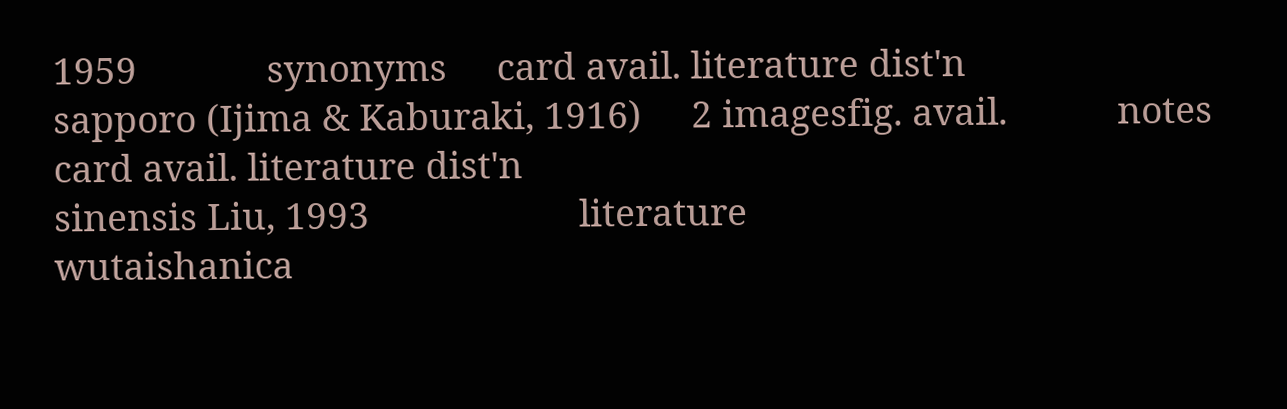1959             synonyms     card avail. literature dist'n
sapporo (Ijima & Kaburaki, 1916)     2 imagesfig. avail.           notes card avail. literature dist'n
sinensis Liu, 1993                     literature
wutaishanica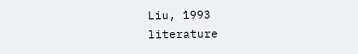Liu, 1993                     literature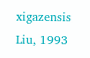xigazensis Liu, 1993